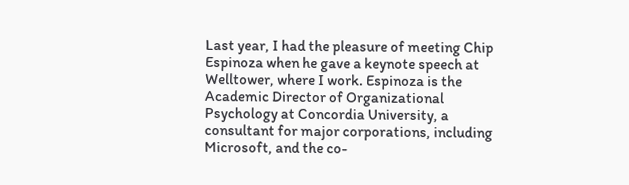Last year, I had the pleasure of meeting Chip Espinoza when he gave a keynote speech at Welltower, where I work. Espinoza is the Academic Director of Organizational Psychology at Concordia University, a consultant for major corporations, including Microsoft, and the co-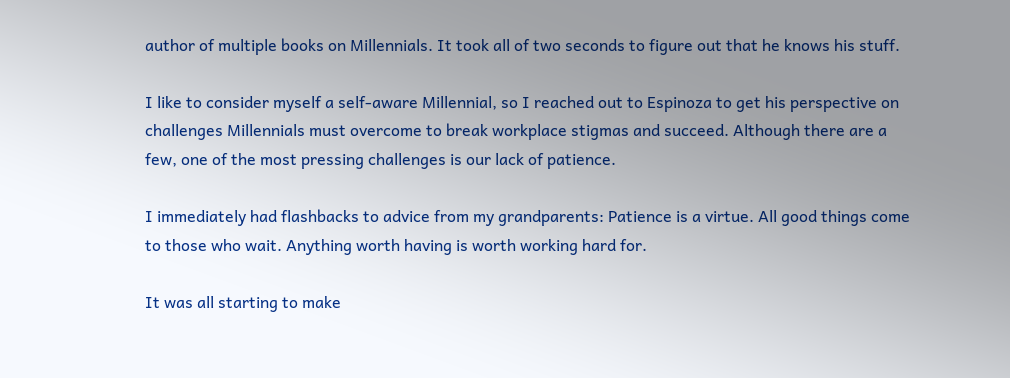author of multiple books on Millennials. It took all of two seconds to figure out that he knows his stuff.

I like to consider myself a self-aware Millennial, so I reached out to Espinoza to get his perspective on challenges Millennials must overcome to break workplace stigmas and succeed. Although there are a few, one of the most pressing challenges is our lack of patience.

I immediately had flashbacks to advice from my grandparents: Patience is a virtue. All good things come to those who wait. Anything worth having is worth working hard for.

It was all starting to make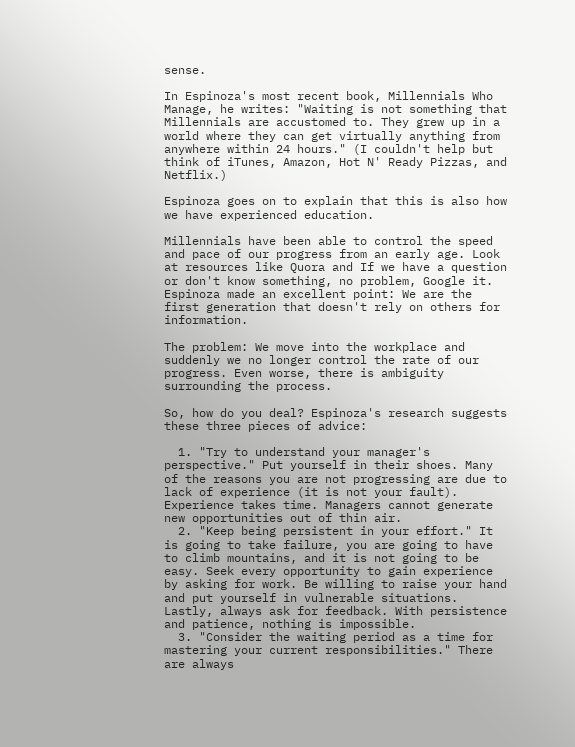sense.

In Espinoza's most recent book, Millennials Who Manage, he writes: "Waiting is not something that Millennials are accustomed to. They grew up in a world where they can get virtually anything from anywhere within 24 hours." (I couldn't help but think of iTunes, Amazon, Hot N' Ready Pizzas, and Netflix.)

Espinoza goes on to explain that this is also how we have experienced education.

Millennials have been able to control the speed and pace of our progress from an early age. Look at resources like Quora and If we have a question or don't know something, no problem, Google it. Espinoza made an excellent point: We are the first generation that doesn't rely on others for information.

The problem: We move into the workplace and suddenly we no longer control the rate of our progress. Even worse, there is ambiguity surrounding the process.

So, how do you deal? Espinoza's research suggests these three pieces of advice:

  1. "Try to understand your manager's perspective." Put yourself in their shoes. Many of the reasons you are not progressing are due to lack of experience (it is not your fault). Experience takes time. Managers cannot generate new opportunities out of thin air.
  2. "Keep being persistent in your effort." It is going to take failure, you are going to have to climb mountains, and it is not going to be easy. Seek every opportunity to gain experience by asking for work. Be willing to raise your hand and put yourself in vulnerable situations. Lastly, always ask for feedback. With persistence and patience, nothing is impossible.
  3. "Consider the waiting period as a time for mastering your current responsibilities." There are always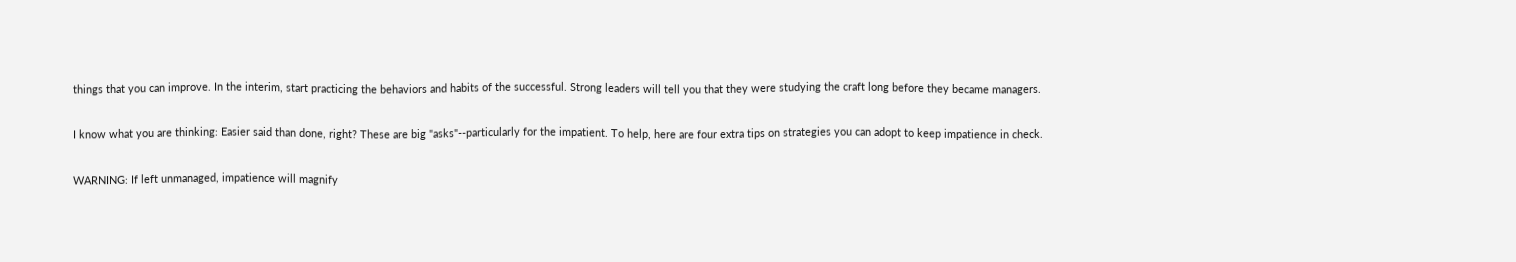things that you can improve. In the interim, start practicing the behaviors and habits of the successful. Strong leaders will tell you that they were studying the craft long before they became managers.

I know what you are thinking: Easier said than done, right? These are big "asks"--particularly for the impatient. To help, here are four extra tips on strategies you can adopt to keep impatience in check.

WARNING: If left unmanaged, impatience will magnify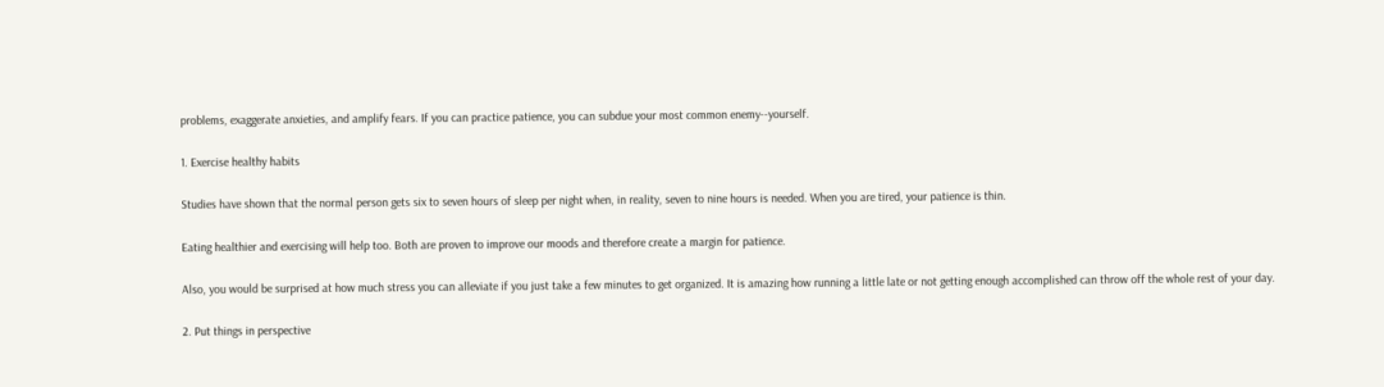problems, exaggerate anxieties, and amplify fears. If you can practice patience, you can subdue your most common enemy--yourself.

1. Exercise healthy habits

Studies have shown that the normal person gets six to seven hours of sleep per night when, in reality, seven to nine hours is needed. When you are tired, your patience is thin.

Eating healthier and exercising will help too. Both are proven to improve our moods and therefore create a margin for patience.

Also, you would be surprised at how much stress you can alleviate if you just take a few minutes to get organized. It is amazing how running a little late or not getting enough accomplished can throw off the whole rest of your day.

2. Put things in perspective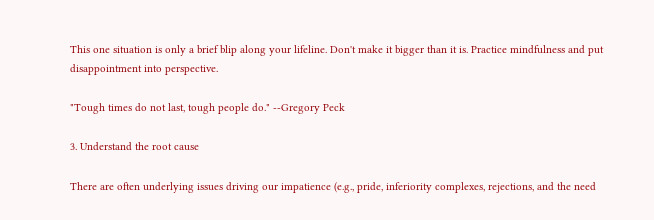This one situation is only a brief blip along your lifeline. Don't make it bigger than it is. Practice mindfulness and put disappointment into perspective.

"Tough times do not last, tough people do." --Gregory Peck

3. Understand the root cause

There are often underlying issues driving our impatience (e.g., pride, inferiority complexes, rejections, and the need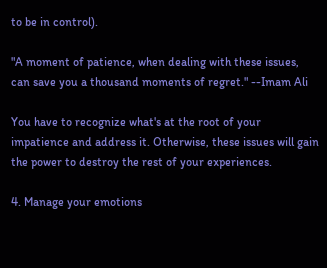to be in control).

"A moment of patience, when dealing with these issues, can save you a thousand moments of regret." --Imam Ali

You have to recognize what's at the root of your impatience and address it. Otherwise, these issues will gain the power to destroy the rest of your experiences.

4. Manage your emotions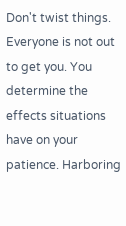Don't twist things. Everyone is not out to get you. You determine the effects situations have on your patience. Harboring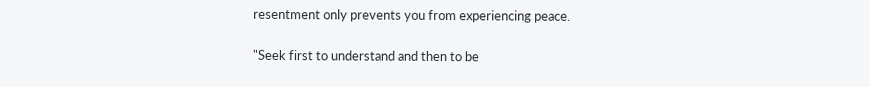resentment only prevents you from experiencing peace.

"Seek first to understand and then to be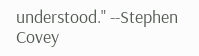understood." --Stephen Covey